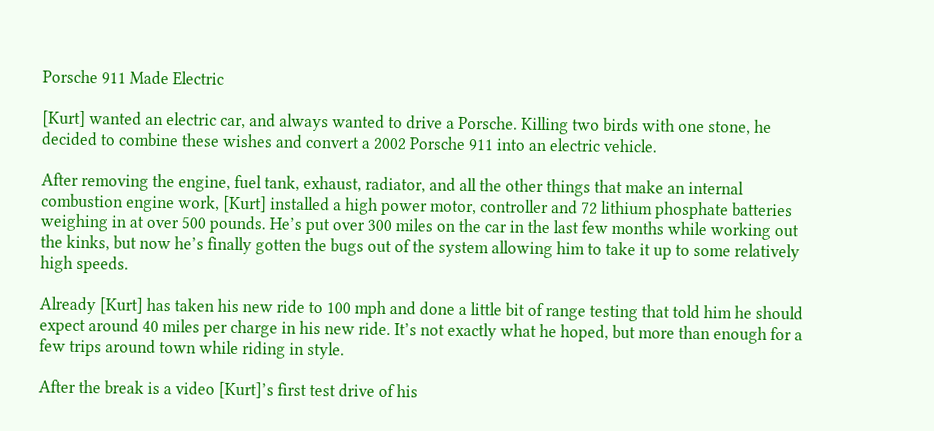Porsche 911 Made Electric

[Kurt] wanted an electric car, and always wanted to drive a Porsche. Killing two birds with one stone, he decided to combine these wishes and convert a 2002 Porsche 911 into an electric vehicle.

After removing the engine, fuel tank, exhaust, radiator, and all the other things that make an internal combustion engine work, [Kurt] installed a high power motor, controller and 72 lithium phosphate batteries weighing in at over 500 pounds. He’s put over 300 miles on the car in the last few months while working out the kinks, but now he’s finally gotten the bugs out of the system allowing him to take it up to some relatively high speeds.

Already [Kurt] has taken his new ride to 100 mph and done a little bit of range testing that told him he should expect around 40 miles per charge in his new ride. It’s not exactly what he hoped, but more than enough for a few trips around town while riding in style.

After the break is a video [Kurt]’s first test drive of his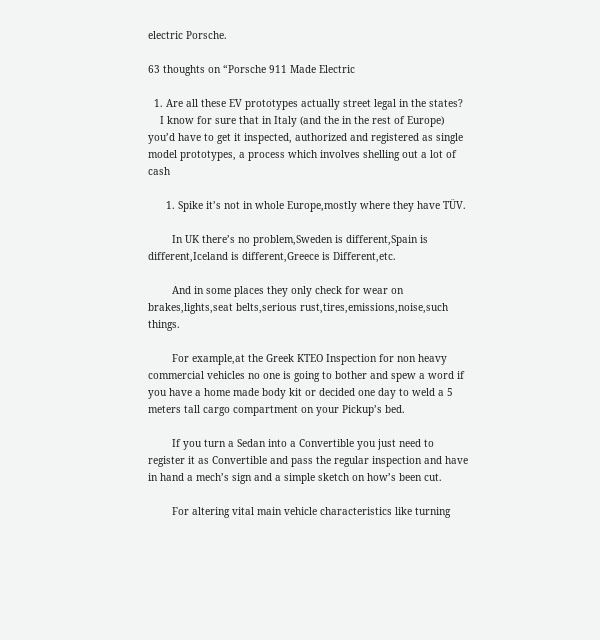electric Porsche.

63 thoughts on “Porsche 911 Made Electric

  1. Are all these EV prototypes actually street legal in the states?
    I know for sure that in Italy (and the in the rest of Europe) you’d have to get it inspected, authorized and registered as single model prototypes, a process which involves shelling out a lot of cash

      1. Spike it’s not in whole Europe,mostly where they have TÜV.

        In UK there’s no problem,Sweden is different,Spain is different,Iceland is different,Greece is Different,etc.

        And in some places they only check for wear on brakes,lights,seat belts,serious rust,tires,emissions,noise,such things.

        For example,at the Greek KTEO Inspection for non heavy commercial vehicles no one is going to bother and spew a word if you have a home made body kit or decided one day to weld a 5 meters tall cargo compartment on your Pickup’s bed.

        If you turn a Sedan into a Convertible you just need to register it as Convertible and pass the regular inspection and have in hand a mech’s sign and a simple sketch on how’s been cut.

        For altering vital main vehicle characteristics like turning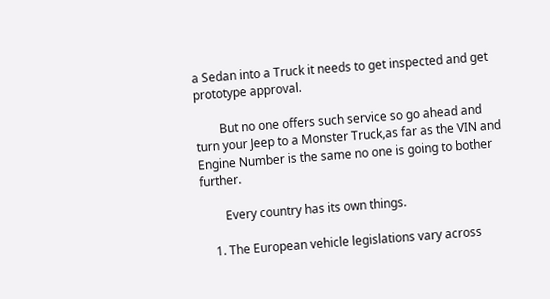a Sedan into a Truck it needs to get inspected and get prototype approval.

        But no one offers such service so go ahead and turn your Jeep to a Monster Truck,as far as the VIN and Engine Number is the same no one is going to bother further.

        Every country has its own things.

    1. The European vehicle legislations vary across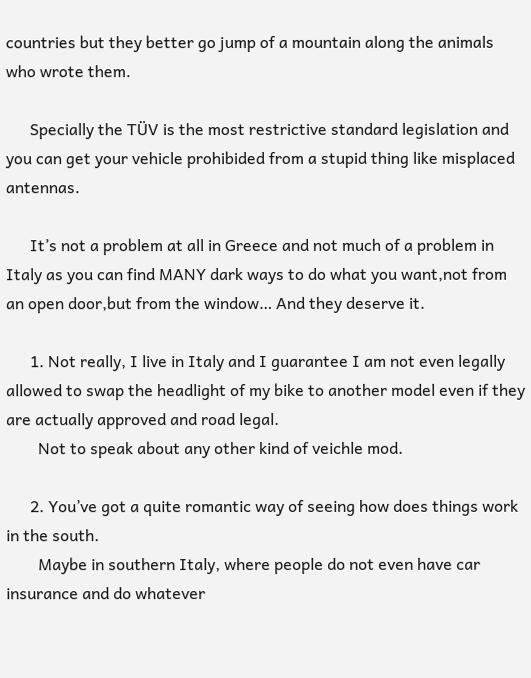countries but they better go jump of a mountain along the animals who wrote them.

      Specially the TÜV is the most restrictive standard legislation and you can get your vehicle prohibided from a stupid thing like misplaced antennas.

      It’s not a problem at all in Greece and not much of a problem in Italy as you can find MANY dark ways to do what you want,not from an open door,but from the window… And they deserve it.

      1. Not really, I live in Italy and I guarantee I am not even legally allowed to swap the headlight of my bike to another model even if they are actually approved and road legal.
        Not to speak about any other kind of veichle mod.

      2. You’ve got a quite romantic way of seeing how does things work in the south.
        Maybe in southern Italy, where people do not even have car insurance and do whatever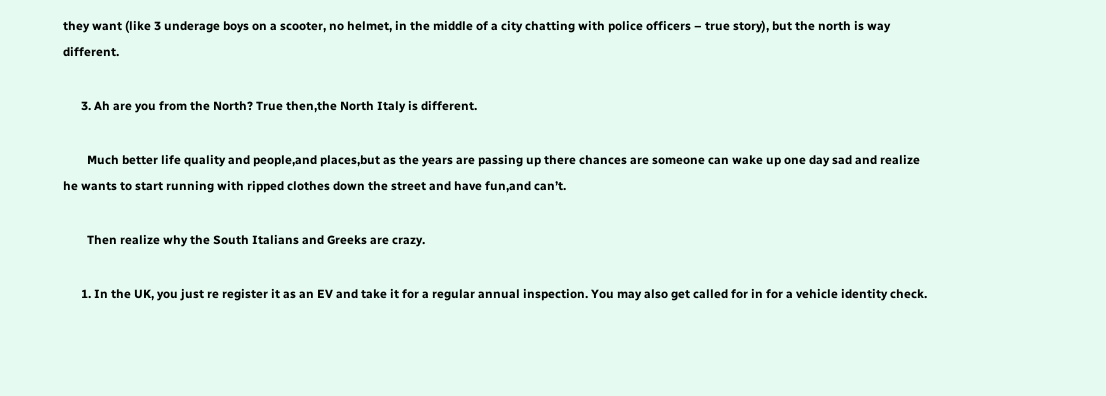they want (like 3 underage boys on a scooter, no helmet, in the middle of a city chatting with police officers – true story), but the north is way different.

      3. Ah are you from the North? True then,the North Italy is different.

        Much better life quality and people,and places,but as the years are passing up there chances are someone can wake up one day sad and realize he wants to start running with ripped clothes down the street and have fun,and can’t.

        Then realize why the South Italians and Greeks are crazy.

      1. In the UK, you just re register it as an EV and take it for a regular annual inspection. You may also get called for in for a vehicle identity check.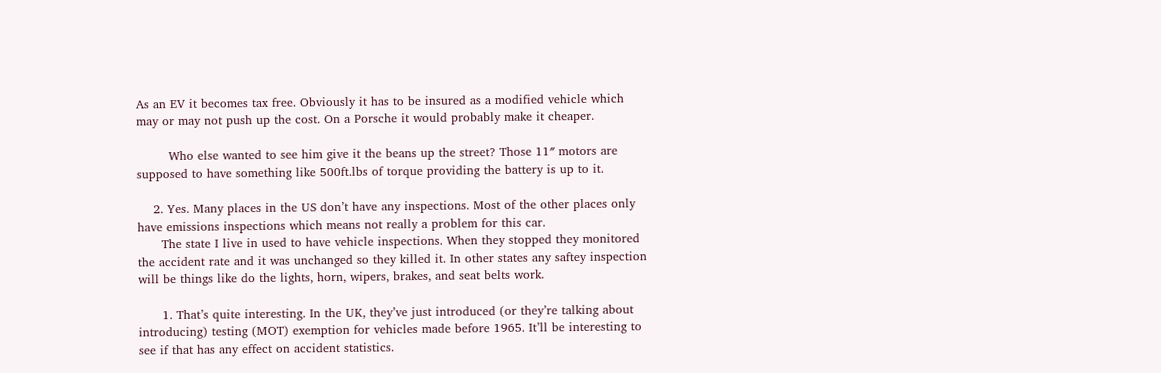As an EV it becomes tax free. Obviously it has to be insured as a modified vehicle which may or may not push up the cost. On a Porsche it would probably make it cheaper.

        Who else wanted to see him give it the beans up the street? Those 11″ motors are supposed to have something like 500ft.lbs of torque providing the battery is up to it.

    2. Yes. Many places in the US don’t have any inspections. Most of the other places only have emissions inspections which means not really a problem for this car.
      The state I live in used to have vehicle inspections. When they stopped they monitored the accident rate and it was unchanged so they killed it. In other states any saftey inspection will be things like do the lights, horn, wipers, brakes, and seat belts work.

      1. That’s quite interesting. In the UK, they’ve just introduced (or they’re talking about introducing) testing (MOT) exemption for vehicles made before 1965. It’ll be interesting to see if that has any effect on accident statistics.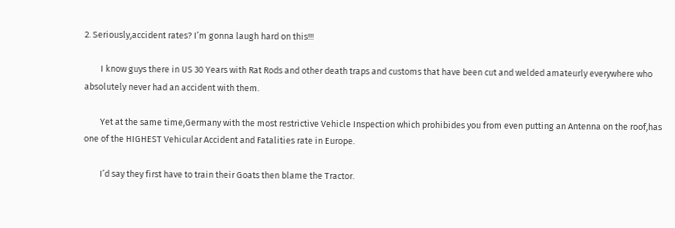2. Seriously,accident rates? I’m gonna laugh hard on this!!!

        I know guys there in US 30 Years with Rat Rods and other death traps and customs that have been cut and welded amateurly everywhere who absolutely never had an accident with them.

        Yet at the same time,Germany with the most restrictive Vehicle Inspection which prohibides you from even putting an Antenna on the roof,has one of the HIGHEST Vehicular Accident and Fatalities rate in Europe.

        I’d say they first have to train their Goats then blame the Tractor.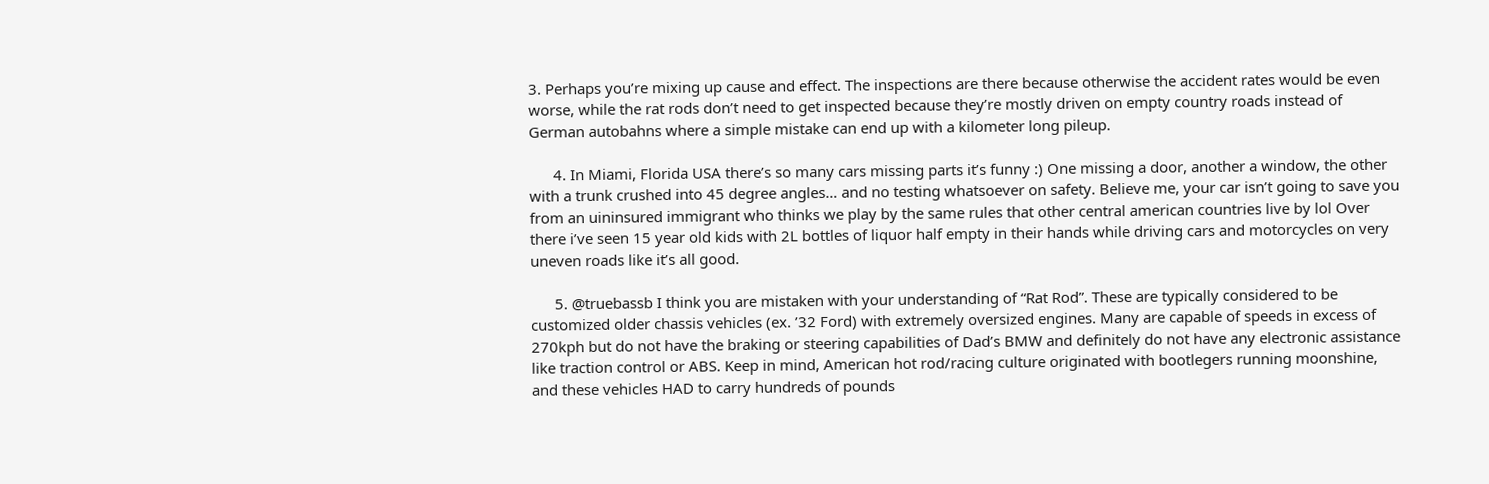3. Perhaps you’re mixing up cause and effect. The inspections are there because otherwise the accident rates would be even worse, while the rat rods don’t need to get inspected because they’re mostly driven on empty country roads instead of German autobahns where a simple mistake can end up with a kilometer long pileup.

      4. In Miami, Florida USA there’s so many cars missing parts it’s funny :) One missing a door, another a window, the other with a trunk crushed into 45 degree angles… and no testing whatsoever on safety. Believe me, your car isn’t going to save you from an uininsured immigrant who thinks we play by the same rules that other central american countries live by lol Over there i’ve seen 15 year old kids with 2L bottles of liquor half empty in their hands while driving cars and motorcycles on very uneven roads like it’s all good.

      5. @truebassb I think you are mistaken with your understanding of “Rat Rod”. These are typically considered to be customized older chassis vehicles (ex. ’32 Ford) with extremely oversized engines. Many are capable of speeds in excess of 270kph but do not have the braking or steering capabilities of Dad’s BMW and definitely do not have any electronic assistance like traction control or ABS. Keep in mind, American hot rod/racing culture originated with bootlegers running moonshine, and these vehicles HAD to carry hundreds of pounds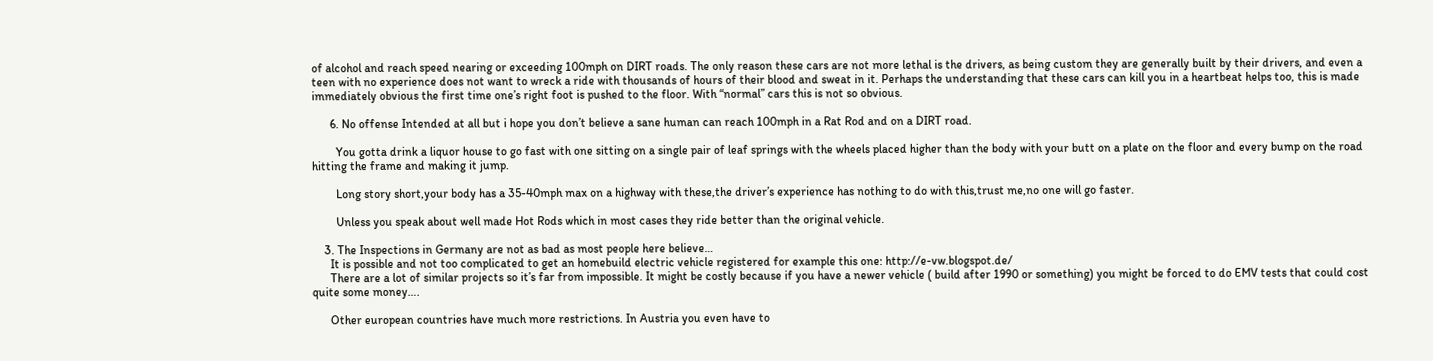of alcohol and reach speed nearing or exceeding 100mph on DIRT roads. The only reason these cars are not more lethal is the drivers, as being custom they are generally built by their drivers, and even a teen with no experience does not want to wreck a ride with thousands of hours of their blood and sweat in it. Perhaps the understanding that these cars can kill you in a heartbeat helps too, this is made immediately obvious the first time one’s right foot is pushed to the floor. With “normal” cars this is not so obvious.

      6. No offense Intended at all but i hope you don’t believe a sane human can reach 100mph in a Rat Rod and on a DIRT road.

        You gotta drink a liquor house to go fast with one sitting on a single pair of leaf springs with the wheels placed higher than the body with your butt on a plate on the floor and every bump on the road hitting the frame and making it jump.

        Long story short,your body has a 35-40mph max on a highway with these,the driver’s experience has nothing to do with this,trust me,no one will go faster.

        Unless you speak about well made Hot Rods which in most cases they ride better than the original vehicle.

    3. The Inspections in Germany are not as bad as most people here believe…
      It is possible and not too complicated to get an homebuild electric vehicle registered for example this one: http://e-vw.blogspot.de/
      There are a lot of similar projects so it’s far from impossible. It might be costly because if you have a newer vehicle ( build after 1990 or something) you might be forced to do EMV tests that could cost quite some money….

      Other european countries have much more restrictions. In Austria you even have to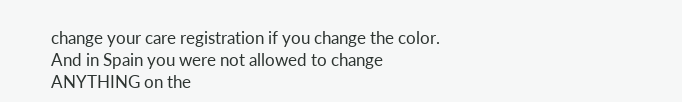change your care registration if you change the color. And in Spain you were not allowed to change ANYTHING on the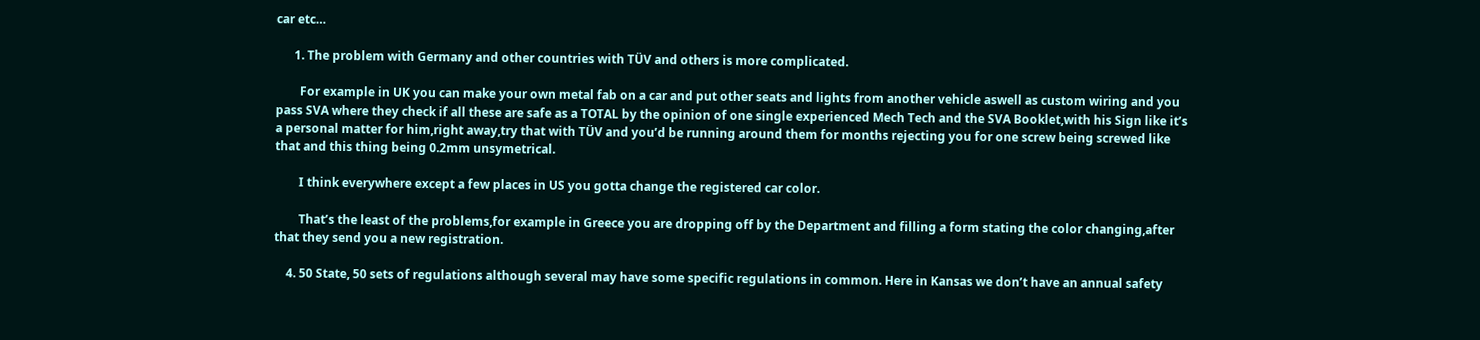car etc…

      1. The problem with Germany and other countries with TÜV and others is more complicated.

        For example in UK you can make your own metal fab on a car and put other seats and lights from another vehicle aswell as custom wiring and you pass SVA where they check if all these are safe as a TOTAL by the opinion of one single experienced Mech Tech and the SVA Booklet,with his Sign like it’s a personal matter for him,right away,try that with TÜV and you’d be running around them for months rejecting you for one screw being screwed like that and this thing being 0.2mm unsymetrical.

        I think everywhere except a few places in US you gotta change the registered car color.

        That’s the least of the problems,for example in Greece you are dropping off by the Department and filling a form stating the color changing,after that they send you a new registration.

    4. 50 State, 50 sets of regulations although several may have some specific regulations in common. Here in Kansas we don’t have an annual safety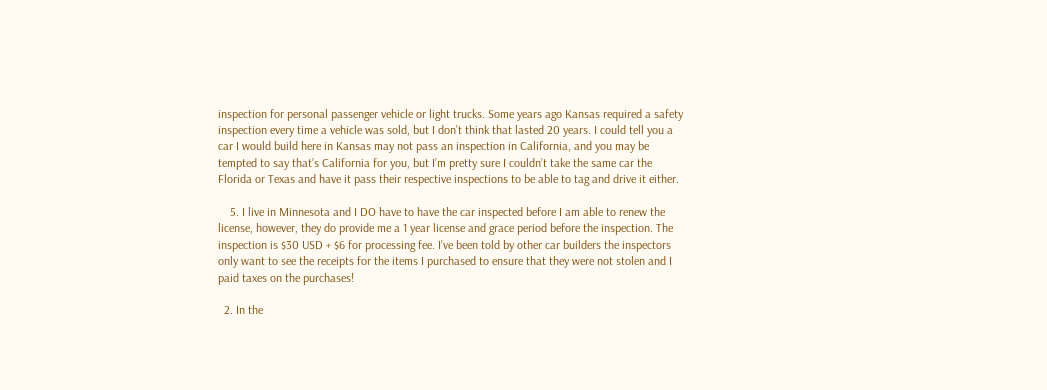inspection for personal passenger vehicle or light trucks. Some years ago Kansas required a safety inspection every time a vehicle was sold, but I don’t think that lasted 20 years. I could tell you a car I would build here in Kansas may not pass an inspection in California, and you may be tempted to say that’s California for you, but I’m pretty sure I couldn’t take the same car the Florida or Texas and have it pass their respective inspections to be able to tag and drive it either.

    5. I live in Minnesota and I DO have to have the car inspected before I am able to renew the license, however, they do provide me a 1 year license and grace period before the inspection. The inspection is $30 USD + $6 for processing fee. I’ve been told by other car builders the inspectors only want to see the receipts for the items I purchased to ensure that they were not stolen and I paid taxes on the purchases!

  2. In the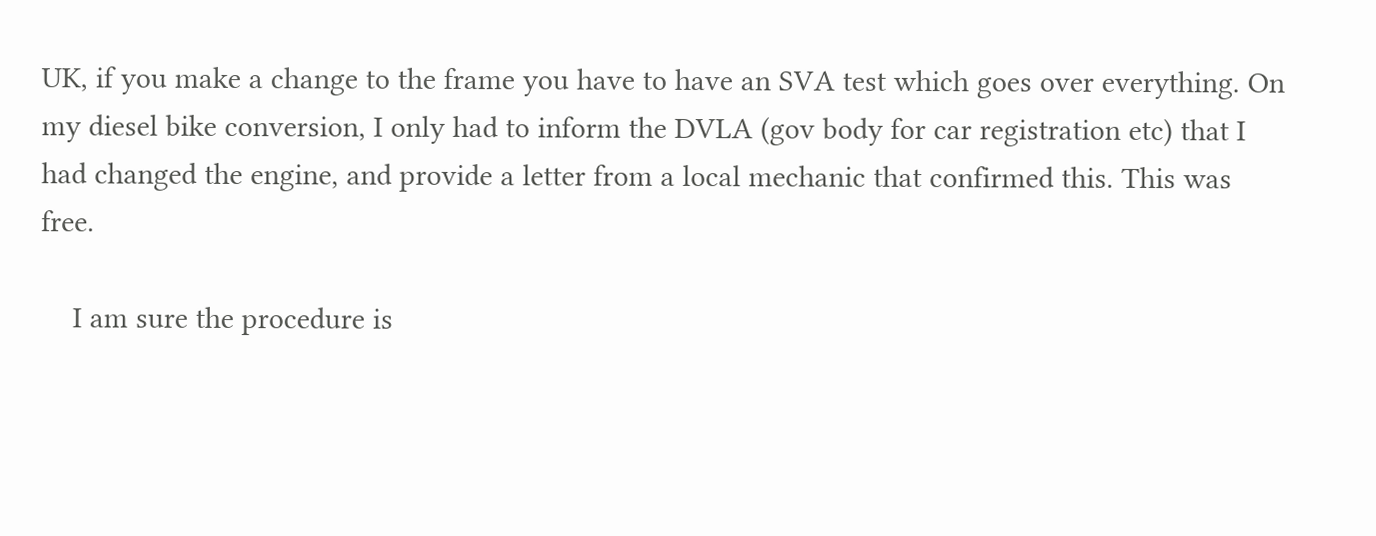UK, if you make a change to the frame you have to have an SVA test which goes over everything. On my diesel bike conversion, I only had to inform the DVLA (gov body for car registration etc) that I had changed the engine, and provide a letter from a local mechanic that confirmed this. This was free.

    I am sure the procedure is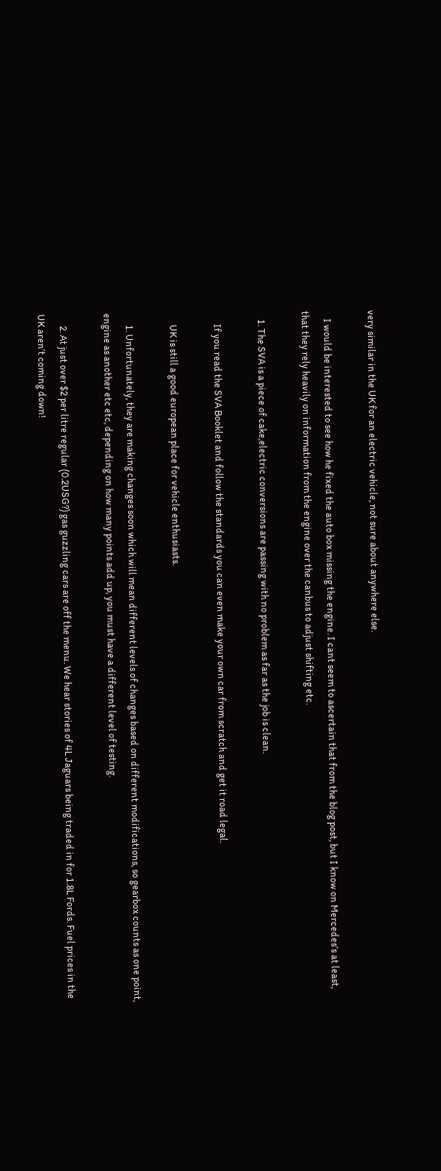very similar in the UK for an electric vehicle, not sure about anywhere else.

    I would be interested to see how he fixed the auto box missing the engine. I cant seem to ascertain that from the blog post, but I know on Mercedes’s at least, that they rely heavily on information from the engine over the canbus to adjust shifting etc.

    1. The SVA is a piece of cake,electric conversions are passing with no problem as far as the job is clean.

      If you read the SVA Booklet and follow the standards you can even make your own car from scratch and get it road legal.

      UK is still a good european place for vehicle enthusiasts.

      1. Unfortunately, they are making changes soon which will mean different levels of changes based on different modifications, so gearbox counts as one point, engine as another etc etc, depending on how many points add up, you must have a different level of testing.

      2. At just over $2 per litre regular (0.2USG?) gas guzzling cars are off the menu. We hear stories of 4L Jaguars being traded in for 1.8L Fords. Fuel prices in the UK aren’t coming down!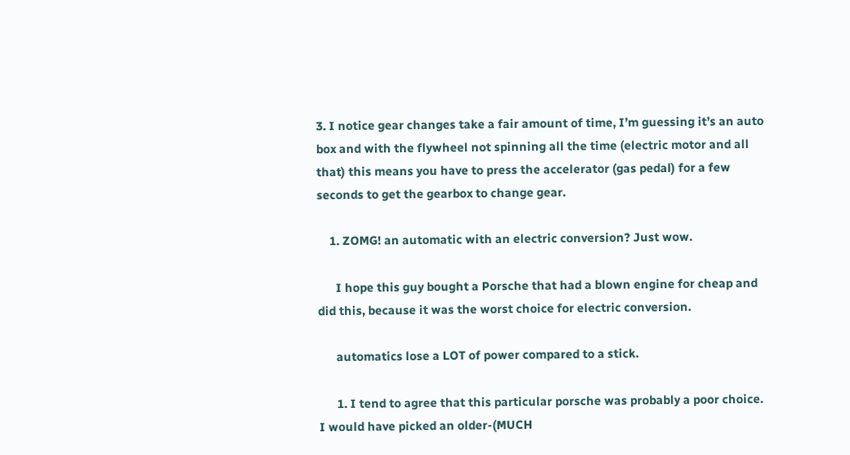3. I notice gear changes take a fair amount of time, I’m guessing it’s an auto box and with the flywheel not spinning all the time (electric motor and all that) this means you have to press the accelerator (gas pedal) for a few seconds to get the gearbox to change gear.

    1. ZOMG! an automatic with an electric conversion? Just wow.

      I hope this guy bought a Porsche that had a blown engine for cheap and did this, because it was the worst choice for electric conversion.

      automatics lose a LOT of power compared to a stick.

      1. I tend to agree that this particular porsche was probably a poor choice. I would have picked an older-(MUCH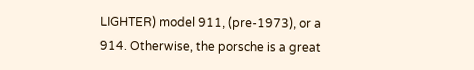LIGHTER) model 911, (pre-1973), or a 914. Otherwise, the porsche is a great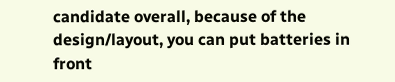candidate overall, because of the design/layout, you can put batteries in front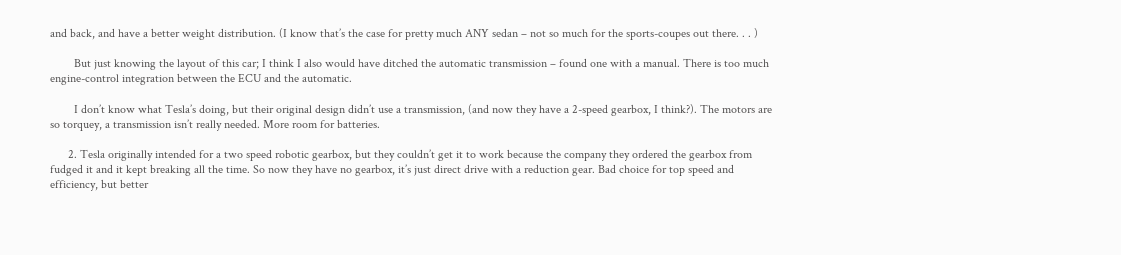and back, and have a better weight distribution. (I know that’s the case for pretty much ANY sedan – not so much for the sports-coupes out there. . . )

        But just knowing the layout of this car; I think I also would have ditched the automatic transmission – found one with a manual. There is too much engine-control integration between the ECU and the automatic.

        I don’t know what Tesla’s doing, but their original design didn’t use a transmission, (and now they have a 2-speed gearbox, I think?). The motors are so torquey, a transmission isn’t really needed. More room for batteries.

      2. Tesla originally intended for a two speed robotic gearbox, but they couldn’t get it to work because the company they ordered the gearbox from fudged it and it kept breaking all the time. So now they have no gearbox, it’s just direct drive with a reduction gear. Bad choice for top speed and efficiency, but better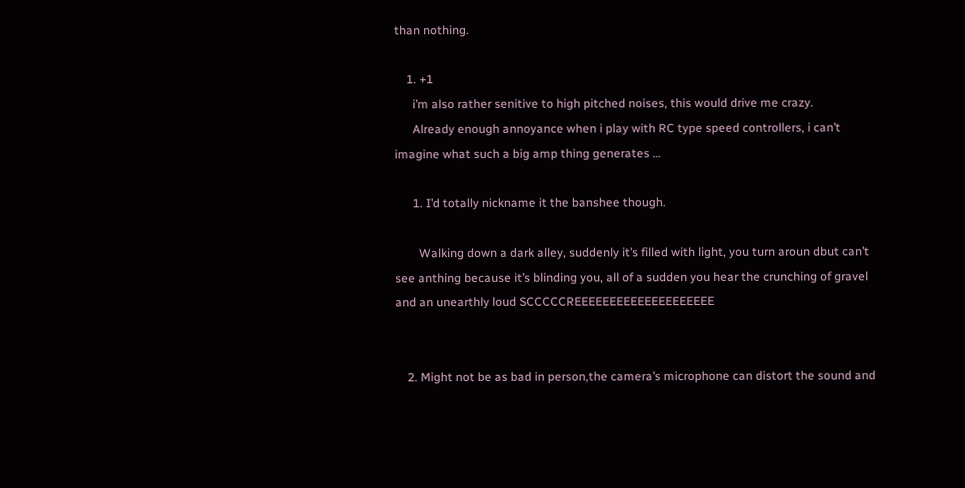than nothing.

    1. +1
      i’m also rather senitive to high pitched noises, this would drive me crazy.
      Already enough annoyance when i play with RC type speed controllers, i can’t imagine what such a big amp thing generates …

      1. I’d totally nickname it the banshee though.

        Walking down a dark alley, suddenly it’s filled with light, you turn aroun dbut can’t see anthing because it’s blinding you, all of a sudden you hear the crunching of gravel and an unearthly loud SCCCCCREEEEEEEEEEEEEEEEEEEE


    2. Might not be as bad in person,the camera’s microphone can distort the sound and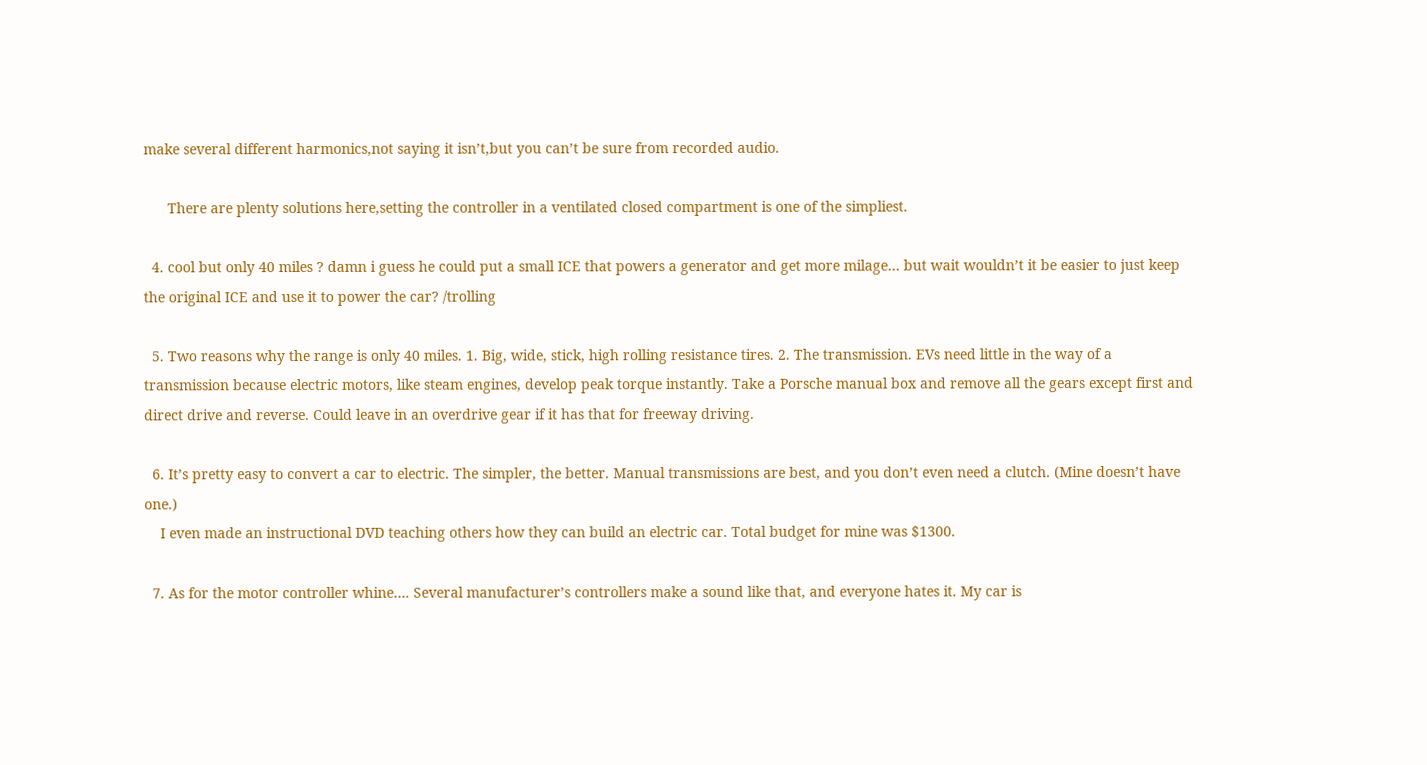make several different harmonics,not saying it isn’t,but you can’t be sure from recorded audio.

      There are plenty solutions here,setting the controller in a ventilated closed compartment is one of the simpliest.

  4. cool but only 40 miles ? damn i guess he could put a small ICE that powers a generator and get more milage… but wait wouldn’t it be easier to just keep the original ICE and use it to power the car? /trolling

  5. Two reasons why the range is only 40 miles. 1. Big, wide, stick, high rolling resistance tires. 2. The transmission. EVs need little in the way of a transmission because electric motors, like steam engines, develop peak torque instantly. Take a Porsche manual box and remove all the gears except first and direct drive and reverse. Could leave in an overdrive gear if it has that for freeway driving.

  6. It’s pretty easy to convert a car to electric. The simpler, the better. Manual transmissions are best, and you don’t even need a clutch. (Mine doesn’t have one.)
    I even made an instructional DVD teaching others how they can build an electric car. Total budget for mine was $1300.

  7. As for the motor controller whine…. Several manufacturer’s controllers make a sound like that, and everyone hates it. My car is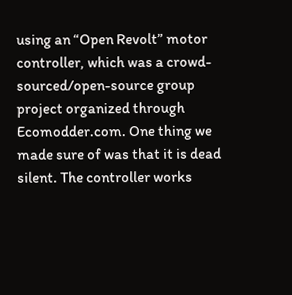using an “Open Revolt” motor controller, which was a crowd-sourced/open-source group project organized through Ecomodder.com. One thing we made sure of was that it is dead silent. The controller works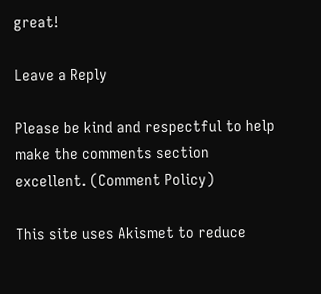great!

Leave a Reply

Please be kind and respectful to help make the comments section excellent. (Comment Policy)

This site uses Akismet to reduce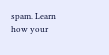spam. Learn how your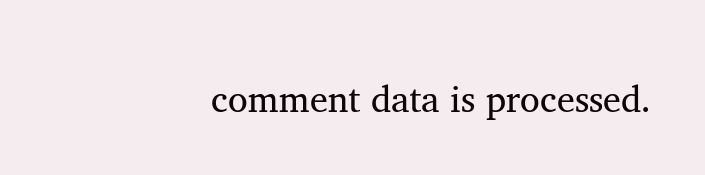comment data is processed.